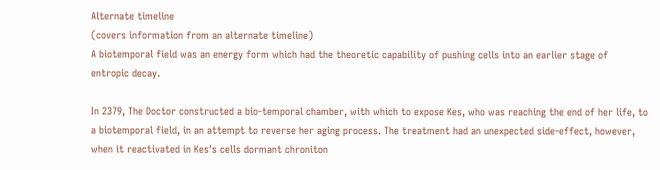Alternate timeline
(covers information from an alternate timeline)
A biotemporal field was an energy form which had the theoretic capability of pushing cells into an earlier stage of entropic decay.

In 2379, The Doctor constructed a bio-temporal chamber, with which to expose Kes, who was reaching the end of her life, to a biotemporal field, in an attempt to reverse her aging process. The treatment had an unexpected side-effect, however, when it reactivated in Kes's cells dormant chroniton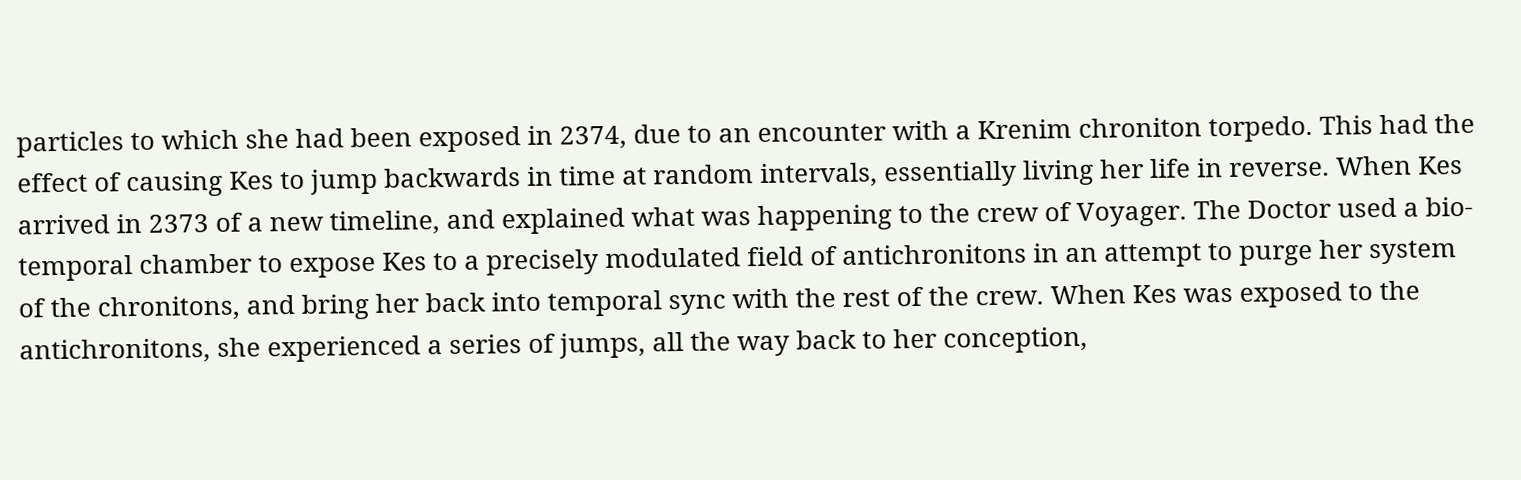particles to which she had been exposed in 2374, due to an encounter with a Krenim chroniton torpedo. This had the effect of causing Kes to jump backwards in time at random intervals, essentially living her life in reverse. When Kes arrived in 2373 of a new timeline, and explained what was happening to the crew of Voyager. The Doctor used a bio-temporal chamber to expose Kes to a precisely modulated field of antichronitons in an attempt to purge her system of the chronitons, and bring her back into temporal sync with the rest of the crew. When Kes was exposed to the antichronitons, she experienced a series of jumps, all the way back to her conception,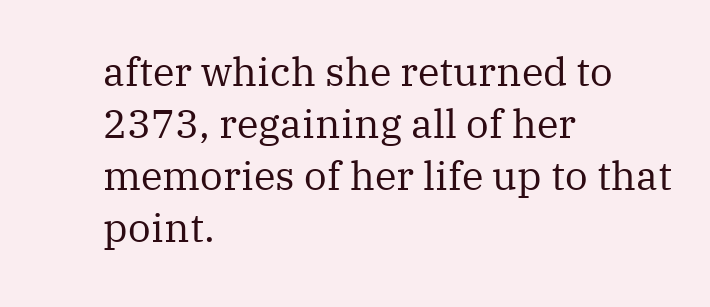after which she returned to 2373, regaining all of her memories of her life up to that point.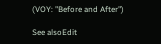(VOY: "Before and After")

See alsoEdit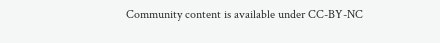Community content is available under CC-BY-NC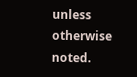unless otherwise noted.